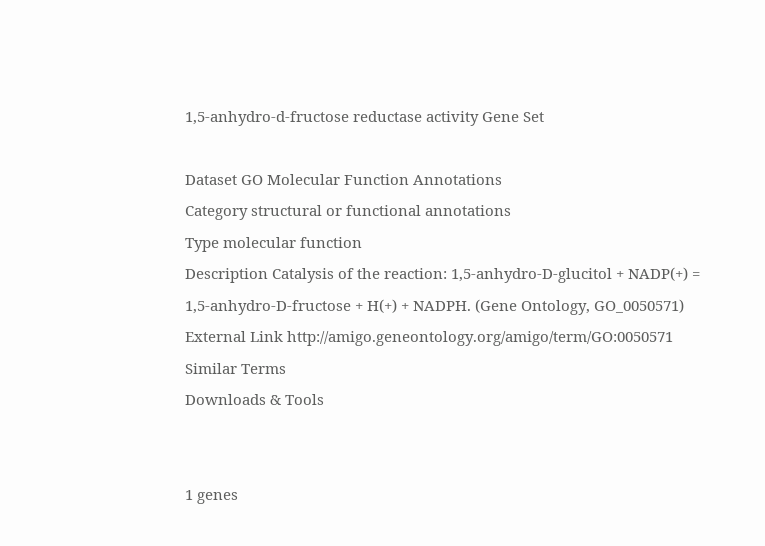1,5-anhydro-d-fructose reductase activity Gene Set

Dataset GO Molecular Function Annotations
Category structural or functional annotations
Type molecular function
Description Catalysis of the reaction: 1,5-anhydro-D-glucitol + NADP(+) = 1,5-anhydro-D-fructose + H(+) + NADPH. (Gene Ontology, GO_0050571)
External Link http://amigo.geneontology.org/amigo/term/GO:0050571
Similar Terms
Downloads & Tools


1 genes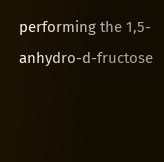performing the 1,5-anhydro-d-fructose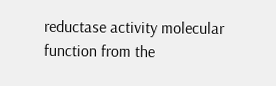reductase activity molecular function from the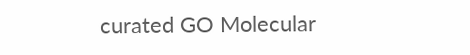curated GO Molecular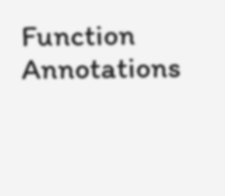Function Annotations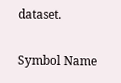dataset.

Symbol Name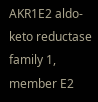AKR1E2 aldo-keto reductase family 1, member E2